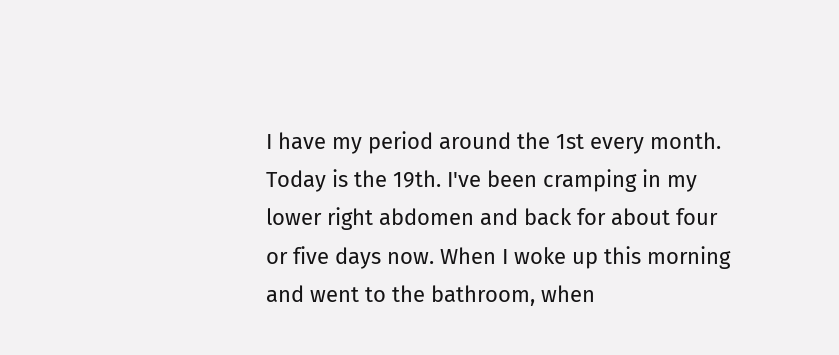I have my period around the 1st every month. Today is the 19th. I've been cramping in my lower right abdomen and back for about four or five days now. When I woke up this morning and went to the bathroom, when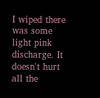I wiped there was some light pink discharge. It doesn't hurt all the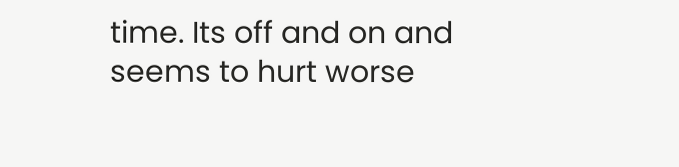time. Its off and on and seems to hurt worse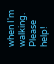when I'm walking. Please help!